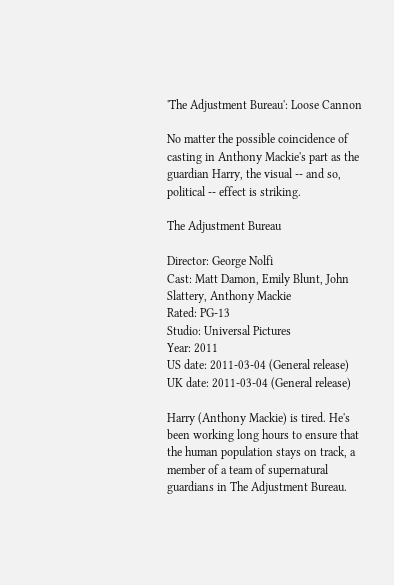'The Adjustment Bureau': Loose Cannon

No matter the possible coincidence of casting in Anthony Mackie's part as the guardian Harry, the visual -- and so, political -- effect is striking.

The Adjustment Bureau

Director: George Nolfi
Cast: Matt Damon, Emily Blunt, John Slattery, Anthony Mackie
Rated: PG-13
Studio: Universal Pictures
Year: 2011
US date: 2011-03-04 (General release)
UK date: 2011-03-04 (General release)

Harry (Anthony Mackie) is tired. He's been working long hours to ensure that the human population stays on track, a member of a team of supernatural guardians in The Adjustment Bureau.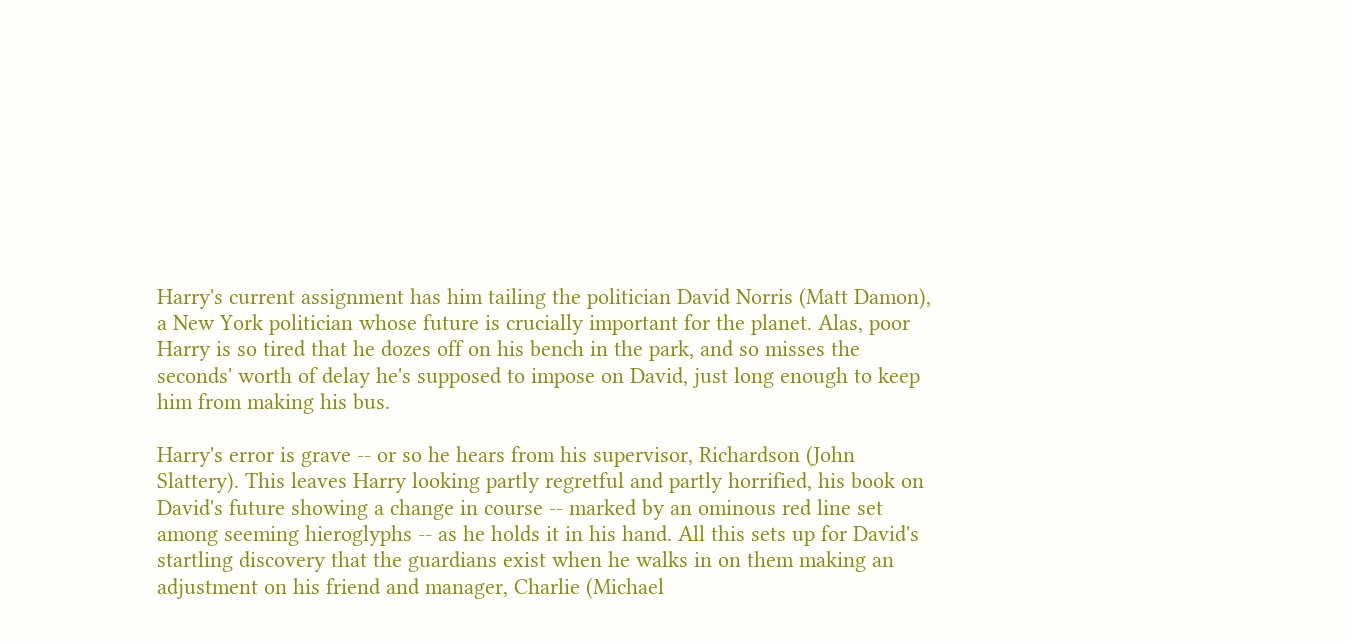Harry's current assignment has him tailing the politician David Norris (Matt Damon), a New York politician whose future is crucially important for the planet. Alas, poor Harry is so tired that he dozes off on his bench in the park, and so misses the seconds' worth of delay he's supposed to impose on David, just long enough to keep him from making his bus.

Harry's error is grave -- or so he hears from his supervisor, Richardson (John Slattery). This leaves Harry looking partly regretful and partly horrified, his book on David's future showing a change in course -- marked by an ominous red line set among seeming hieroglyphs -- as he holds it in his hand. All this sets up for David's startling discovery that the guardians exist when he walks in on them making an adjustment on his friend and manager, Charlie (Michael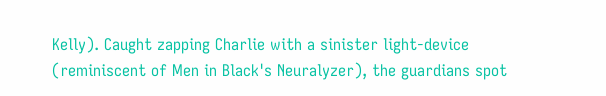Kelly). Caught zapping Charlie with a sinister light-device (reminiscent of Men in Black's Neuralyzer), the guardians spot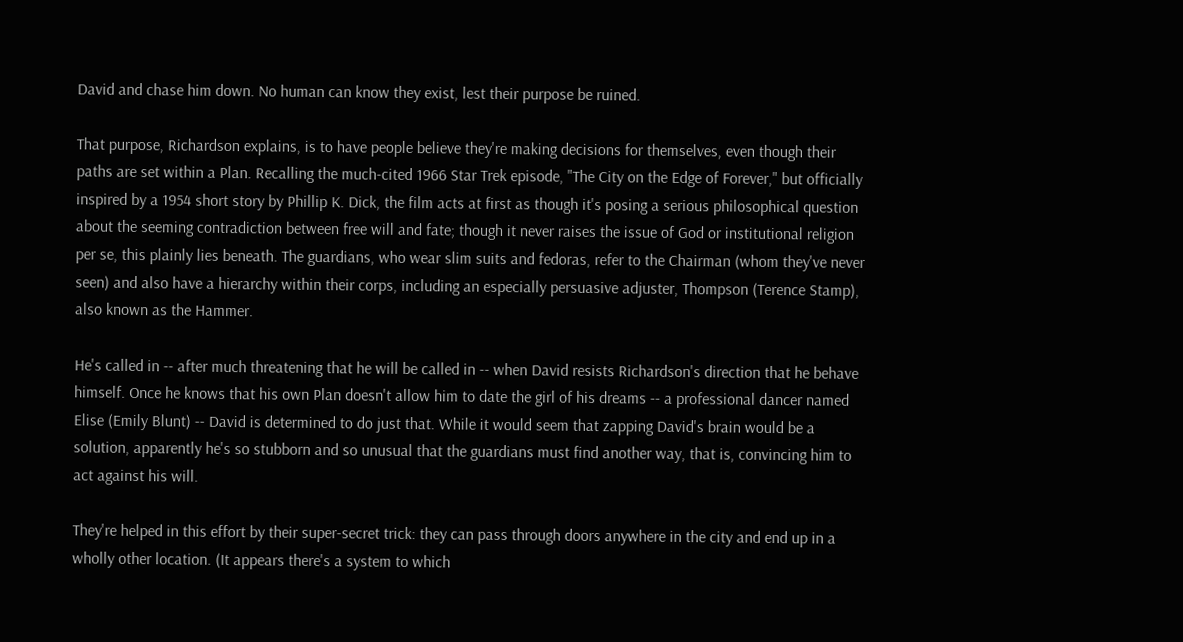David and chase him down. No human can know they exist, lest their purpose be ruined.

That purpose, Richardson explains, is to have people believe they're making decisions for themselves, even though their paths are set within a Plan. Recalling the much-cited 1966 Star Trek episode, "The City on the Edge of Forever," but officially inspired by a 1954 short story by Phillip K. Dick, the film acts at first as though it's posing a serious philosophical question about the seeming contradiction between free will and fate; though it never raises the issue of God or institutional religion per se, this plainly lies beneath. The guardians, who wear slim suits and fedoras, refer to the Chairman (whom they've never seen) and also have a hierarchy within their corps, including an especially persuasive adjuster, Thompson (Terence Stamp), also known as the Hammer.

He's called in -- after much threatening that he will be called in -- when David resists Richardson's direction that he behave himself. Once he knows that his own Plan doesn't allow him to date the girl of his dreams -- a professional dancer named Elise (Emily Blunt) -- David is determined to do just that. While it would seem that zapping David's brain would be a solution, apparently he's so stubborn and so unusual that the guardians must find another way, that is, convincing him to act against his will.

They're helped in this effort by their super-secret trick: they can pass through doors anywhere in the city and end up in a wholly other location. (It appears there's a system to which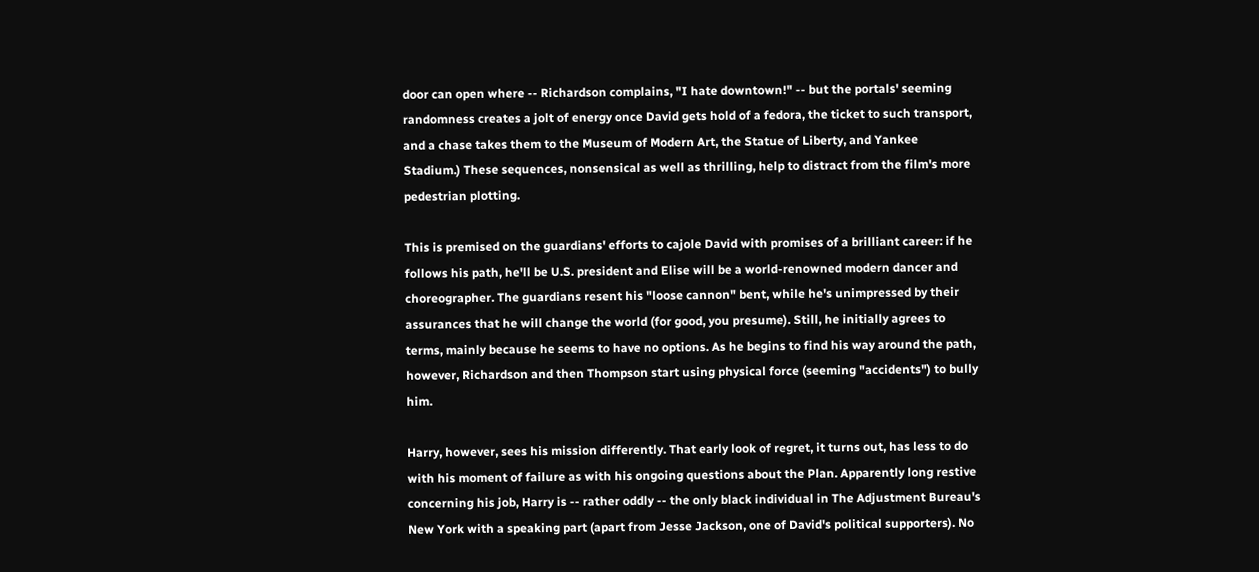door can open where -- Richardson complains, "I hate downtown!" -- but the portals' seeming randomness creates a jolt of energy once David gets hold of a fedora, the ticket to such transport, and a chase takes them to the Museum of Modern Art, the Statue of Liberty, and Yankee Stadium.) These sequences, nonsensical as well as thrilling, help to distract from the film's more pedestrian plotting.

This is premised on the guardians' efforts to cajole David with promises of a brilliant career: if he follows his path, he'll be U.S. president and Elise will be a world-renowned modern dancer and choreographer. The guardians resent his "loose cannon" bent, while he's unimpressed by their assurances that he will change the world (for good, you presume). Still, he initially agrees to terms, mainly because he seems to have no options. As he begins to find his way around the path, however, Richardson and then Thompson start using physical force (seeming "accidents") to bully him.

Harry, however, sees his mission differently. That early look of regret, it turns out, has less to do with his moment of failure as with his ongoing questions about the Plan. Apparently long restive concerning his job, Harry is -- rather oddly -- the only black individual in The Adjustment Bureau's New York with a speaking part (apart from Jesse Jackson, one of David's political supporters). No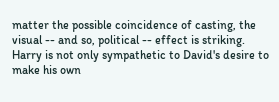matter the possible coincidence of casting, the visual -- and so, political -- effect is striking. Harry is not only sympathetic to David's desire to make his own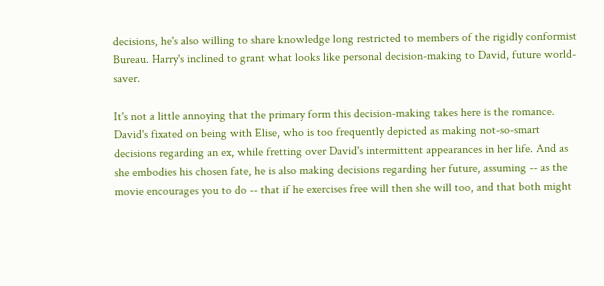decisions, he's also willing to share knowledge long restricted to members of the rigidly conformist Bureau. Harry's inclined to grant what looks like personal decision-making to David, future world-saver.

It's not a little annoying that the primary form this decision-making takes here is the romance. David's fixated on being with Elise, who is too frequently depicted as making not-so-smart decisions regarding an ex, while fretting over David's intermittent appearances in her life. And as she embodies his chosen fate, he is also making decisions regarding her future, assuming -- as the movie encourages you to do -- that if he exercises free will then she will too, and that both might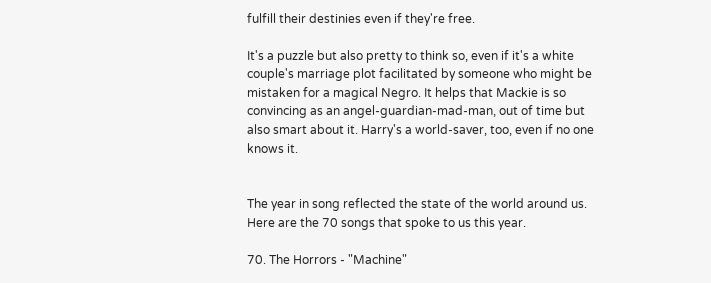fulfill their destinies even if they're free.

It's a puzzle but also pretty to think so, even if it's a white couple's marriage plot facilitated by someone who might be mistaken for a magical Negro. It helps that Mackie is so convincing as an angel-guardian-mad-man, out of time but also smart about it. Harry's a world-saver, too, even if no one knows it.


The year in song reflected the state of the world around us. Here are the 70 songs that spoke to us this year.

70. The Horrors - "Machine"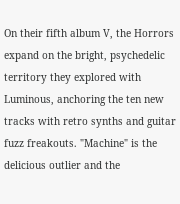On their fifth album V, the Horrors expand on the bright, psychedelic territory they explored with Luminous, anchoring the ten new tracks with retro synths and guitar fuzz freakouts. "Machine" is the delicious outlier and the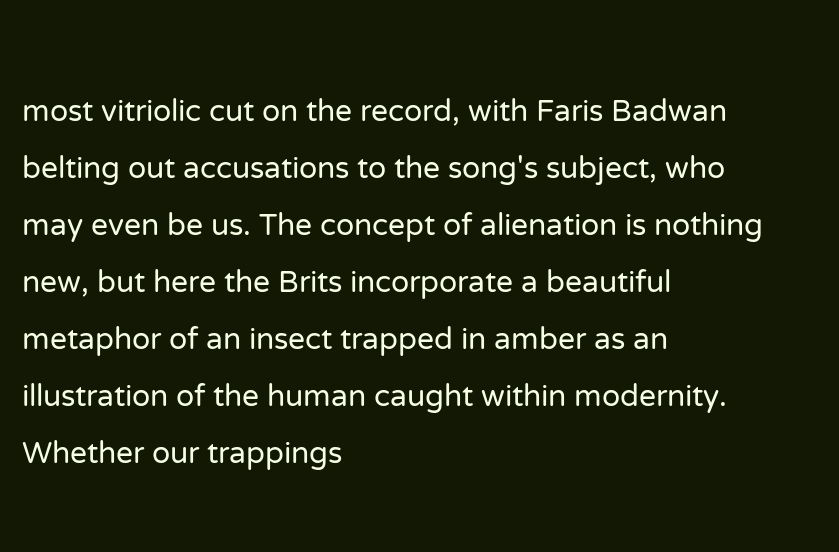most vitriolic cut on the record, with Faris Badwan belting out accusations to the song's subject, who may even be us. The concept of alienation is nothing new, but here the Brits incorporate a beautiful metaphor of an insect trapped in amber as an illustration of the human caught within modernity. Whether our trappings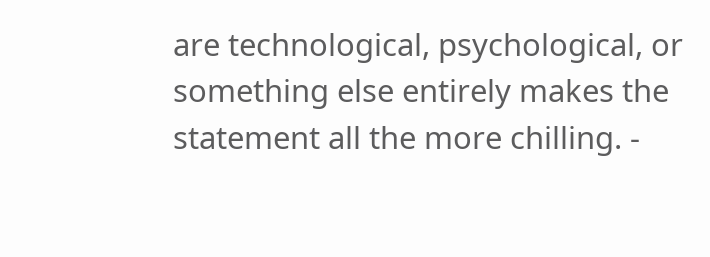are technological, psychological, or something else entirely makes the statement all the more chilling. -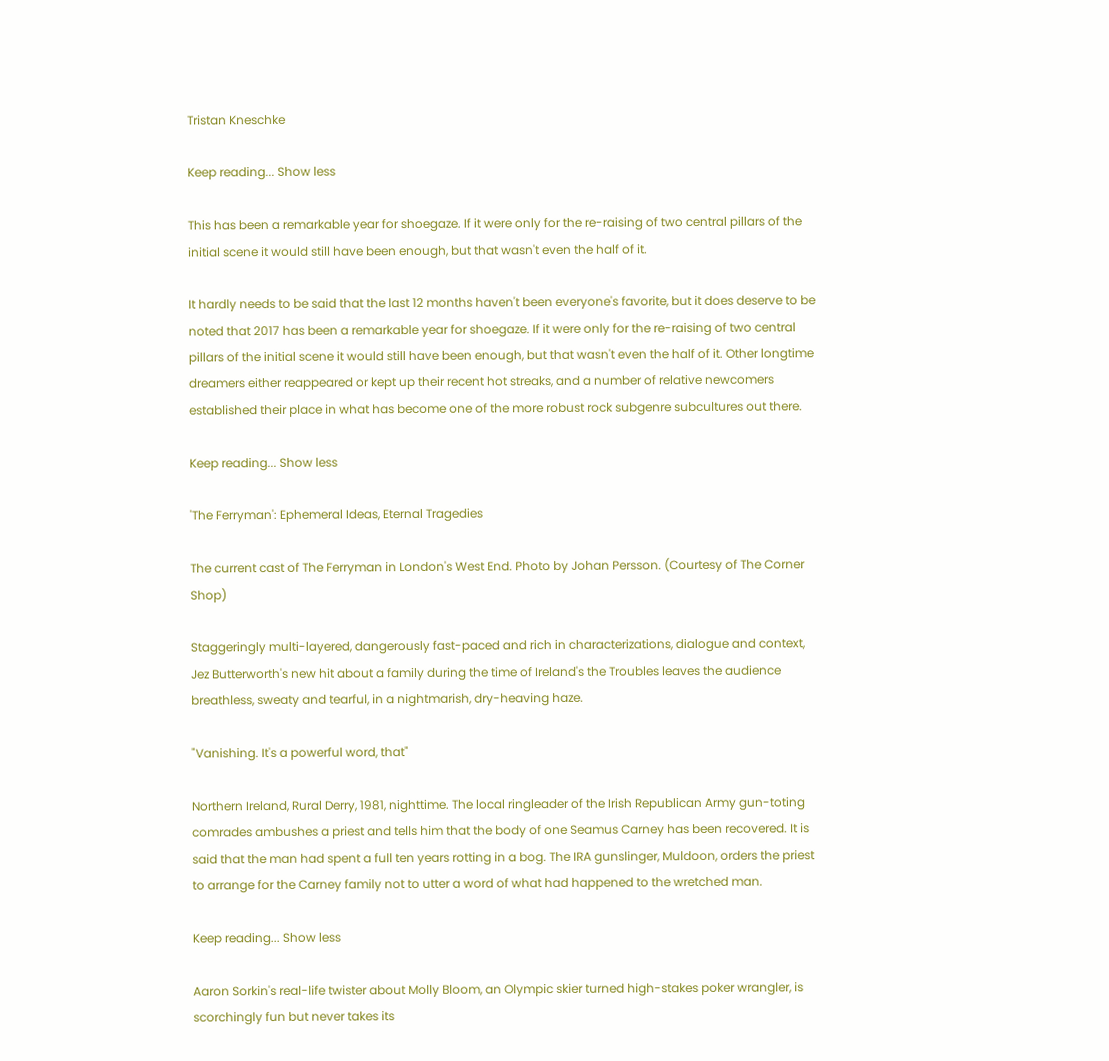Tristan Kneschke

Keep reading... Show less

This has been a remarkable year for shoegaze. If it were only for the re-raising of two central pillars of the initial scene it would still have been enough, but that wasn't even the half of it.

It hardly needs to be said that the last 12 months haven't been everyone's favorite, but it does deserve to be noted that 2017 has been a remarkable year for shoegaze. If it were only for the re-raising of two central pillars of the initial scene it would still have been enough, but that wasn't even the half of it. Other longtime dreamers either reappeared or kept up their recent hot streaks, and a number of relative newcomers established their place in what has become one of the more robust rock subgenre subcultures out there.

Keep reading... Show less

'The Ferryman': Ephemeral Ideas, Eternal Tragedies

The current cast of The Ferryman in London's West End. Photo by Johan Persson. (Courtesy of The Corner Shop)

Staggeringly multi-layered, dangerously fast-paced and rich in characterizations, dialogue and context, Jez Butterworth's new hit about a family during the time of Ireland's the Troubles leaves the audience breathless, sweaty and tearful, in a nightmarish, dry-heaving haze.

"Vanishing. It's a powerful word, that"

Northern Ireland, Rural Derry, 1981, nighttime. The local ringleader of the Irish Republican Army gun-toting comrades ambushes a priest and tells him that the body of one Seamus Carney has been recovered. It is said that the man had spent a full ten years rotting in a bog. The IRA gunslinger, Muldoon, orders the priest to arrange for the Carney family not to utter a word of what had happened to the wretched man.

Keep reading... Show less

Aaron Sorkin's real-life twister about Molly Bloom, an Olympic skier turned high-stakes poker wrangler, is scorchingly fun but never takes its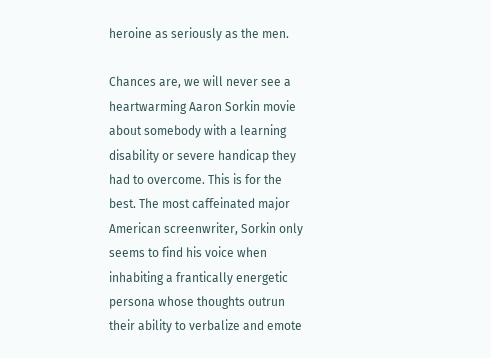heroine as seriously as the men.

Chances are, we will never see a heartwarming Aaron Sorkin movie about somebody with a learning disability or severe handicap they had to overcome. This is for the best. The most caffeinated major American screenwriter, Sorkin only seems to find his voice when inhabiting a frantically energetic persona whose thoughts outrun their ability to verbalize and emote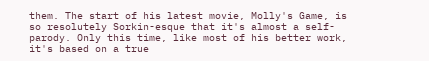them. The start of his latest movie, Molly's Game, is so resolutely Sorkin-esque that it's almost a self-parody. Only this time, like most of his better work, it's based on a true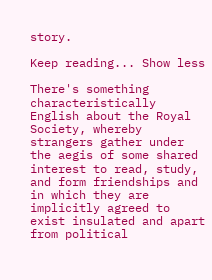story.

Keep reading... Show less

There's something characteristically English about the Royal Society, whereby strangers gather under the aegis of some shared interest to read, study, and form friendships and in which they are implicitly agreed to exist insulated and apart from political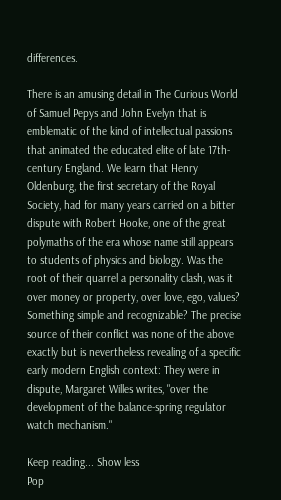differences.

There is an amusing detail in The Curious World of Samuel Pepys and John Evelyn that is emblematic of the kind of intellectual passions that animated the educated elite of late 17th-century England. We learn that Henry Oldenburg, the first secretary of the Royal Society, had for many years carried on a bitter dispute with Robert Hooke, one of the great polymaths of the era whose name still appears to students of physics and biology. Was the root of their quarrel a personality clash, was it over money or property, over love, ego, values? Something simple and recognizable? The precise source of their conflict was none of the above exactly but is nevertheless revealing of a specific early modern English context: They were in dispute, Margaret Willes writes, "over the development of the balance-spring regulator watch mechanism."

Keep reading... Show less
Pop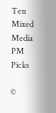Ten
Mixed Media
PM Picks

©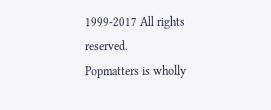1999-2017 All rights reserved.
Popmatters is wholly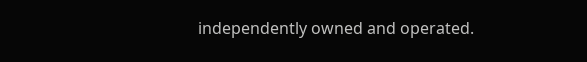independently owned and operated.